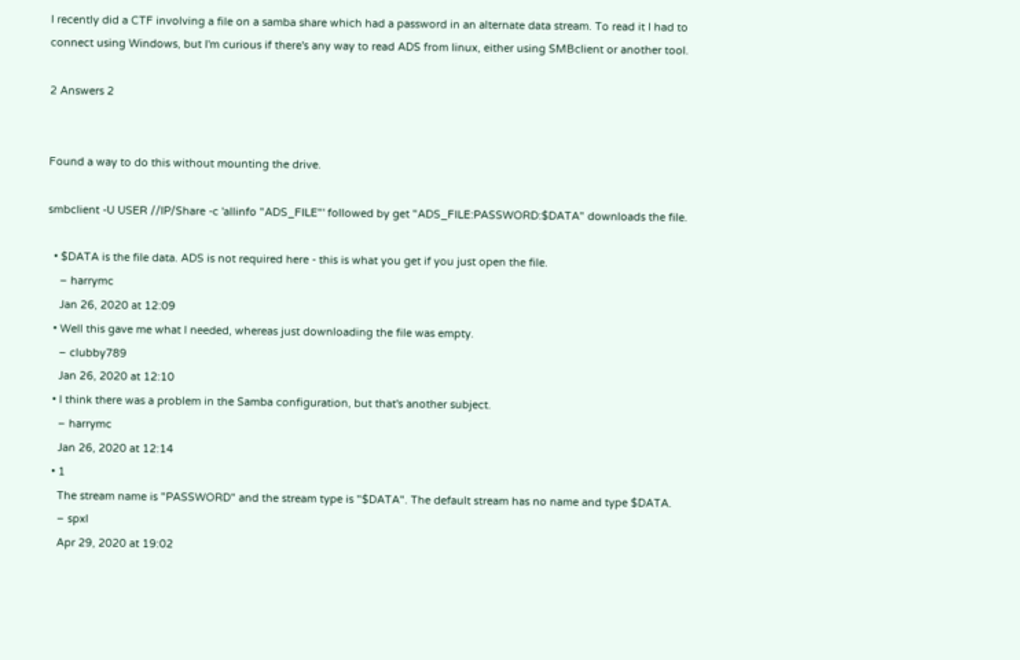I recently did a CTF involving a file on a samba share which had a password in an alternate data stream. To read it I had to connect using Windows, but I'm curious if there's any way to read ADS from linux, either using SMBclient or another tool.

2 Answers 2


Found a way to do this without mounting the drive.

smbclient -U USER //IP/Share -c 'allinfo "ADS_FILE"' followed by get "ADS_FILE:PASSWORD:$DATA" downloads the file.

  • $DATA is the file data. ADS is not required here - this is what you get if you just open the file.
    – harrymc
    Jan 26, 2020 at 12:09
  • Well this gave me what I needed, whereas just downloading the file was empty.
    – clubby789
    Jan 26, 2020 at 12:10
  • I think there was a problem in the Samba configuration, but that's another subject.
    – harrymc
    Jan 26, 2020 at 12:14
  • 1
    The stream name is "PASSWORD" and the stream type is "$DATA". The default stream has no name and type $DATA.
    – spxl
    Apr 29, 2020 at 19:02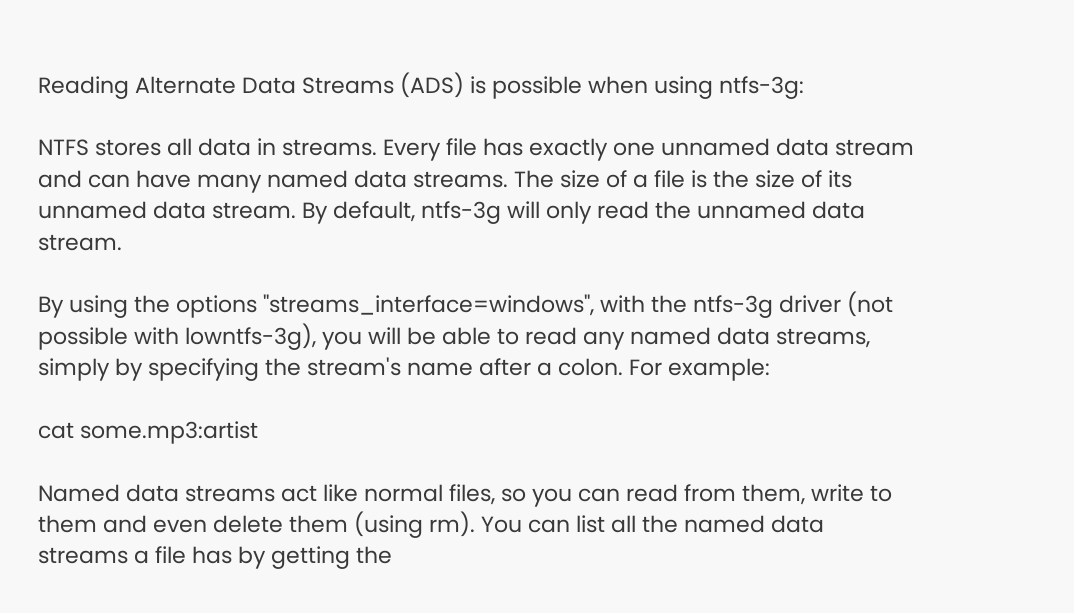Reading Alternate Data Streams (ADS) is possible when using ntfs-3g:

NTFS stores all data in streams. Every file has exactly one unnamed data stream and can have many named data streams. The size of a file is the size of its unnamed data stream. By default, ntfs-3g will only read the unnamed data stream.

By using the options "streams_interface=windows", with the ntfs-3g driver (not possible with lowntfs-3g), you will be able to read any named data streams, simply by specifying the stream's name after a colon. For example:

cat some.mp3:artist

Named data streams act like normal files, so you can read from them, write to them and even delete them (using rm). You can list all the named data streams a file has by getting the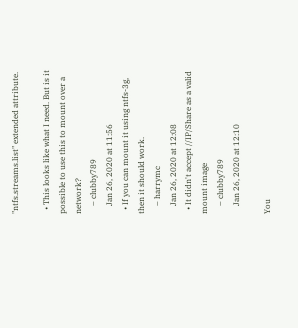"ntfs.streams.list" extended attribute.

  • This looks like what I need. But is it possible to use this to mount over a network?
    – clubby789
    Jan 26, 2020 at 11:56
  • If you can mount it using ntfs-3g, then it should work.
    – harrymc
    Jan 26, 2020 at 12:08
  • It didn't accept //IP/Share as a valid mount image
    – clubby789
    Jan 26, 2020 at 12:10

You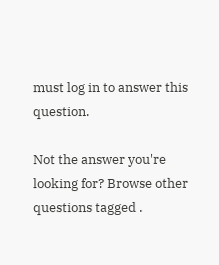must log in to answer this question.

Not the answer you're looking for? Browse other questions tagged .